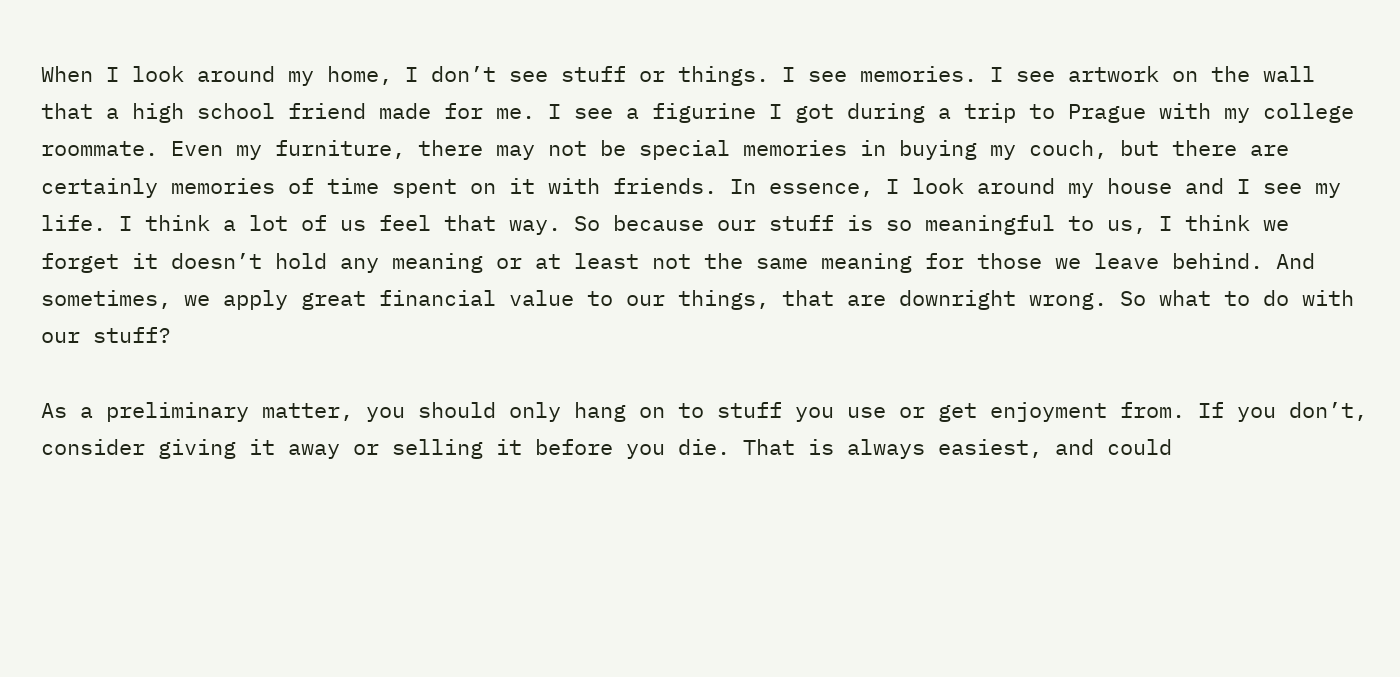When I look around my home, I don’t see stuff or things. I see memories. I see artwork on the wall that a high school friend made for me. I see a figurine I got during a trip to Prague with my college roommate. Even my furniture, there may not be special memories in buying my couch, but there are certainly memories of time spent on it with friends. In essence, I look around my house and I see my life. I think a lot of us feel that way. So because our stuff is so meaningful to us, I think we forget it doesn’t hold any meaning or at least not the same meaning for those we leave behind. And sometimes, we apply great financial value to our things, that are downright wrong. So what to do with our stuff?

As a preliminary matter, you should only hang on to stuff you use or get enjoyment from. If you don’t, consider giving it away or selling it before you die. That is always easiest, and could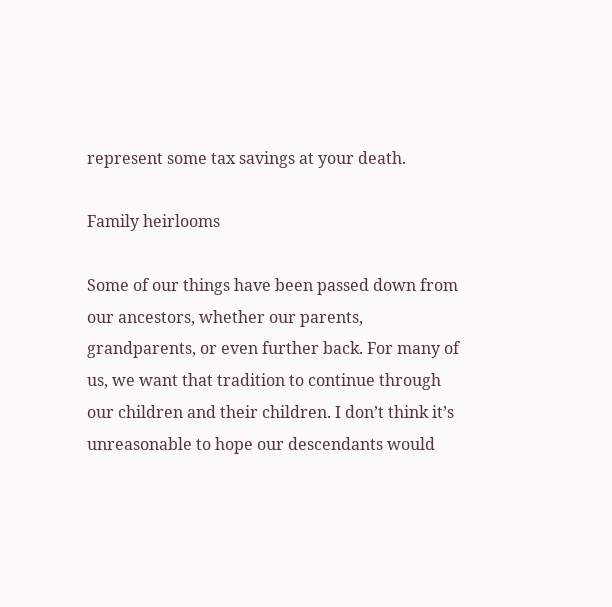represent some tax savings at your death.

Family heirlooms

Some of our things have been passed down from our ancestors, whether our parents, grandparents, or even further back. For many of us, we want that tradition to continue through our children and their children. I don’t think it’s unreasonable to hope our descendants would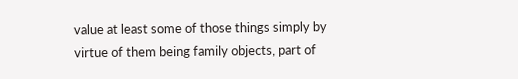value at least some of those things simply by virtue of them being family objects, part of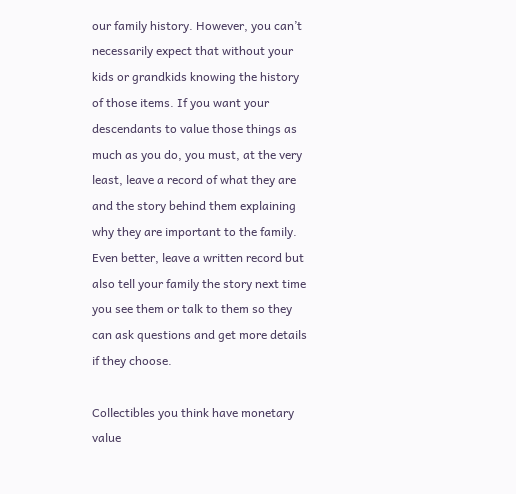our family history. However, you can’t necessarily expect that without your kids or grandkids knowing the history of those items. If you want your descendants to value those things as much as you do, you must, at the very least, leave a record of what they are and the story behind them explaining why they are important to the family. Even better, leave a written record but also tell your family the story next time you see them or talk to them so they can ask questions and get more details if they choose.

Collectibles you think have monetary value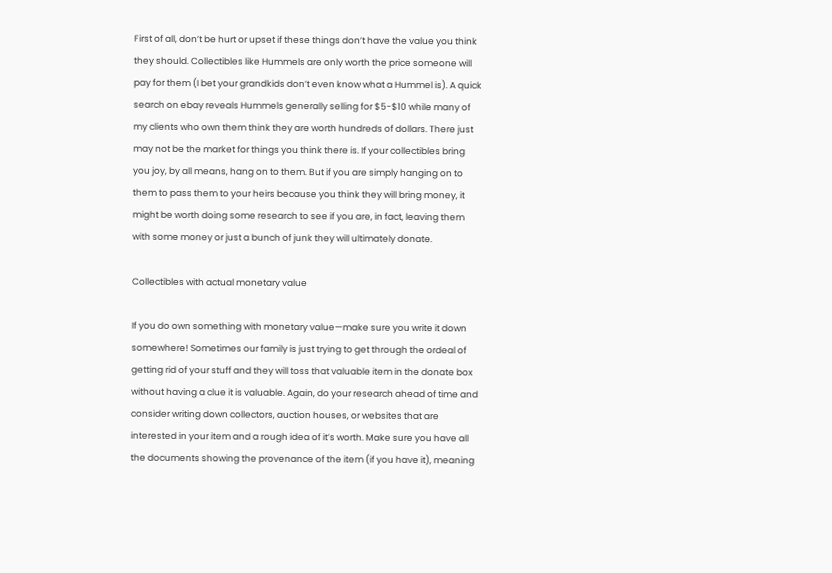First of all, don’t be hurt or upset if these things don’t have the value you think they should. Collectibles like Hummels are only worth the price someone will pay for them (I bet your grandkids don’t even know what a Hummel is). A quick search on ebay reveals Hummels generally selling for $5-$10 while many of my clients who own them think they are worth hundreds of dollars. There just may not be the market for things you think there is. If your collectibles bring you joy, by all means, hang on to them. But if you are simply hanging on to them to pass them to your heirs because you think they will bring money, it might be worth doing some research to see if you are, in fact, leaving them with some money or just a bunch of junk they will ultimately donate.

Collectibles with actual monetary value

If you do own something with monetary value—make sure you write it down somewhere! Sometimes our family is just trying to get through the ordeal of getting rid of your stuff and they will toss that valuable item in the donate box without having a clue it is valuable. Again, do your research ahead of time and consider writing down collectors, auction houses, or websites that are interested in your item and a rough idea of it’s worth. Make sure you have all the documents showing the provenance of the item (if you have it), meaning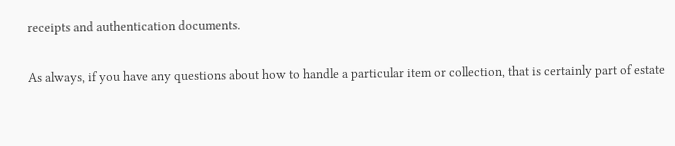receipts and authentication documents.

As always, if you have any questions about how to handle a particular item or collection, that is certainly part of estate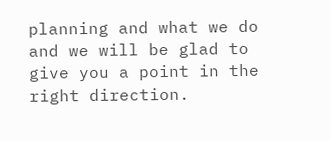planning and what we do and we will be glad to give you a point in the right direction.